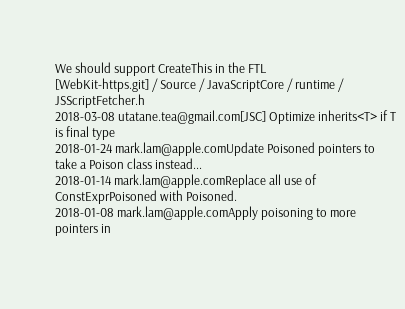We should support CreateThis in the FTL
[WebKit-https.git] / Source / JavaScriptCore / runtime / JSScriptFetcher.h
2018-03-08 utatane.tea@gmail.com[JSC] Optimize inherits<T> if T is final type
2018-01-24 mark.lam@apple.comUpdate Poisoned pointers to take a Poison class instead...
2018-01-14 mark.lam@apple.comReplace all use of ConstExprPoisoned with Poisoned.
2018-01-08 mark.lam@apple.comApply poisoning to more pointers in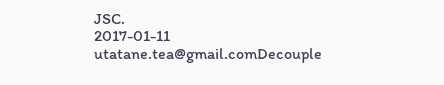JSC.
2017-01-11 utatane.tea@gmail.comDecouple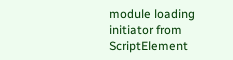module loading initiator from ScriptElement